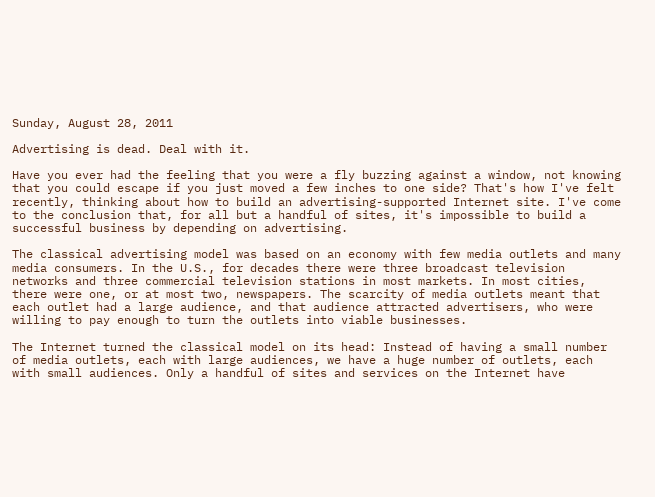Sunday, August 28, 2011

Advertising is dead. Deal with it.

Have you ever had the feeling that you were a fly buzzing against a window, not knowing that you could escape if you just moved a few inches to one side? That's how I've felt recently, thinking about how to build an advertising-supported Internet site. I've come to the conclusion that, for all but a handful of sites, it's impossible to build a successful business by depending on advertising.

The classical advertising model was based on an economy with few media outlets and many media consumers. In the U.S., for decades there were three broadcast television networks and three commercial television stations in most markets. In most cities, there were one, or at most two, newspapers. The scarcity of media outlets meant that each outlet had a large audience, and that audience attracted advertisers, who were willing to pay enough to turn the outlets into viable businesses.

The Internet turned the classical model on its head: Instead of having a small number of media outlets, each with large audiences, we have a huge number of outlets, each with small audiences. Only a handful of sites and services on the Internet have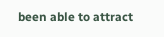been able to attract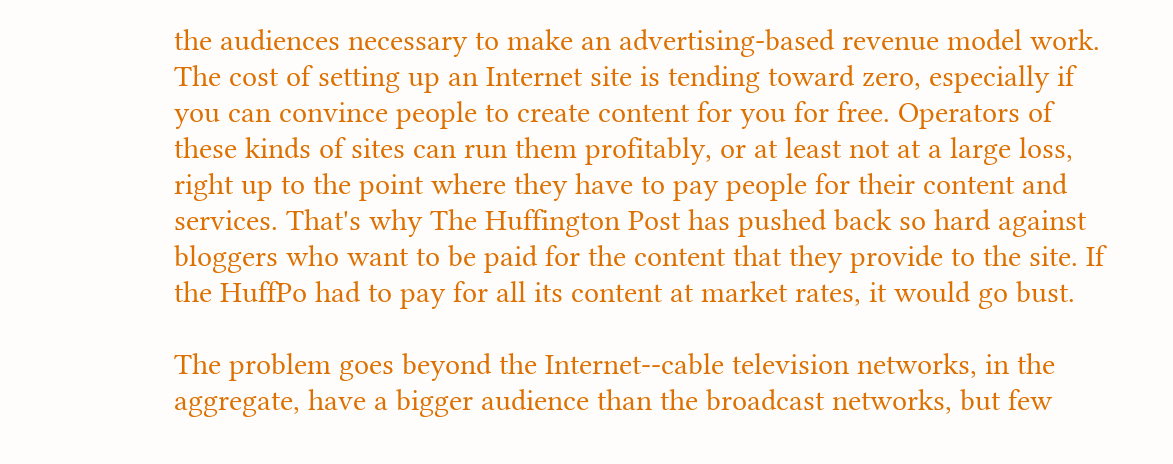the audiences necessary to make an advertising-based revenue model work. The cost of setting up an Internet site is tending toward zero, especially if you can convince people to create content for you for free. Operators of these kinds of sites can run them profitably, or at least not at a large loss, right up to the point where they have to pay people for their content and services. That's why The Huffington Post has pushed back so hard against bloggers who want to be paid for the content that they provide to the site. If the HuffPo had to pay for all its content at market rates, it would go bust.

The problem goes beyond the Internet--cable television networks, in the aggregate, have a bigger audience than the broadcast networks, but few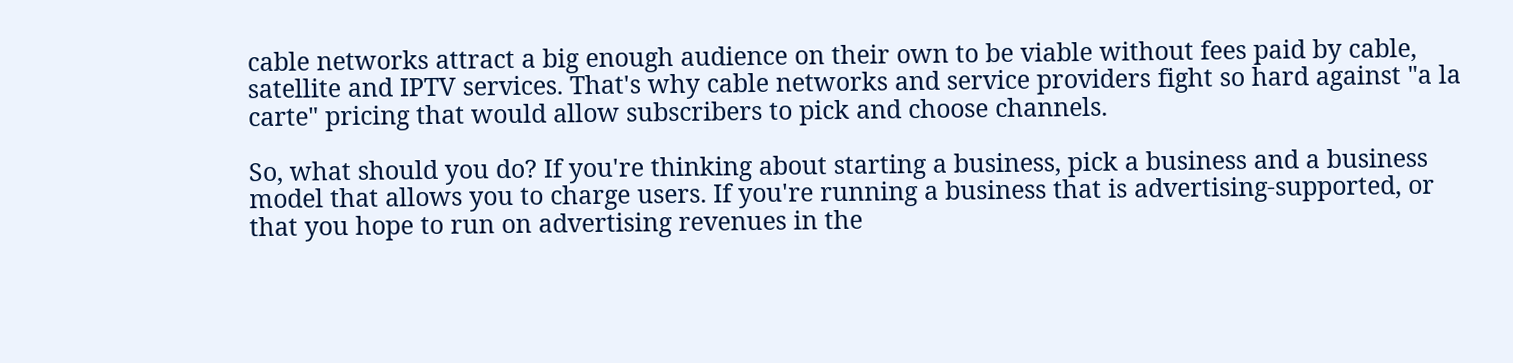cable networks attract a big enough audience on their own to be viable without fees paid by cable, satellite and IPTV services. That's why cable networks and service providers fight so hard against "a la carte" pricing that would allow subscribers to pick and choose channels.

So, what should you do? If you're thinking about starting a business, pick a business and a business model that allows you to charge users. If you're running a business that is advertising-supported, or that you hope to run on advertising revenues in the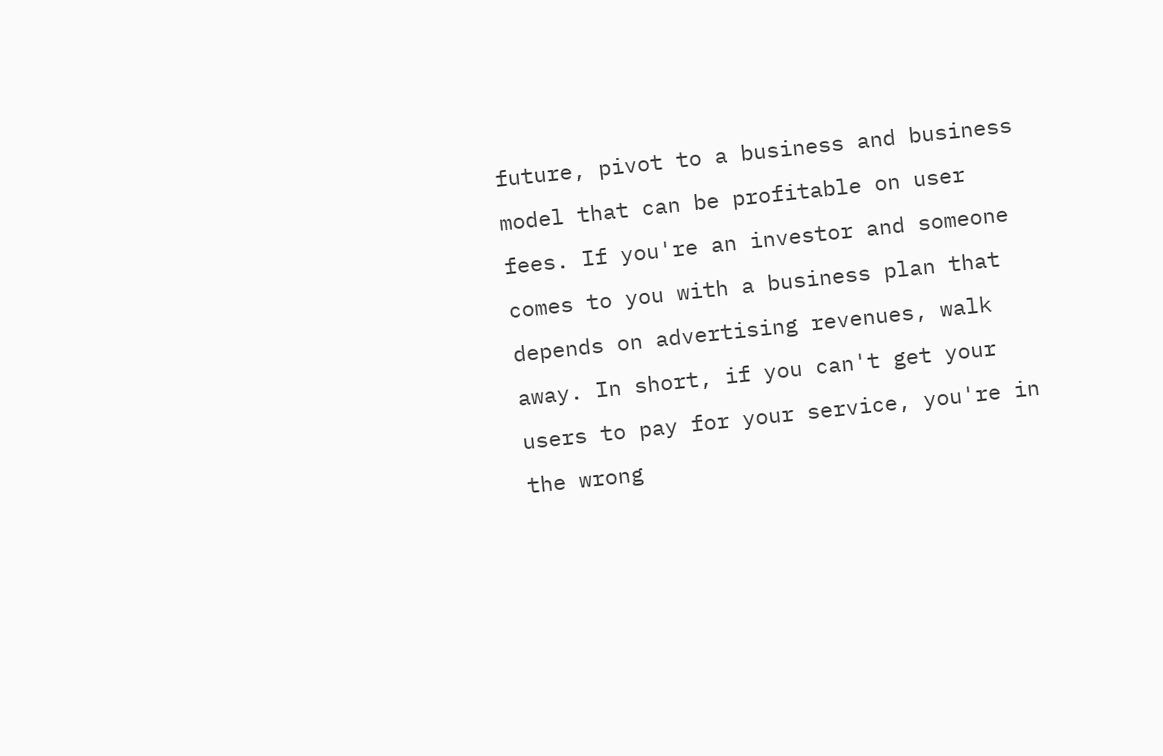future, pivot to a business and business model that can be profitable on user fees. If you're an investor and someone comes to you with a business plan that depends on advertising revenues, walk away. In short, if you can't get your users to pay for your service, you're in the wrong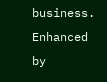business.
Enhanced by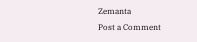Zemanta
Post a Comment